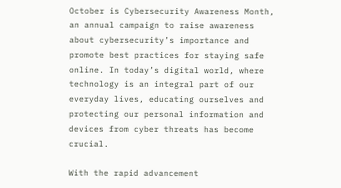October is Cybersecurity Awareness Month, an annual campaign to raise awareness about cybersecurity’s importance and promote best practices for staying safe online. In today’s digital world, where technology is an integral part of our everyday lives, educating ourselves and protecting our personal information and devices from cyber threats has become crucial.

With the rapid advancement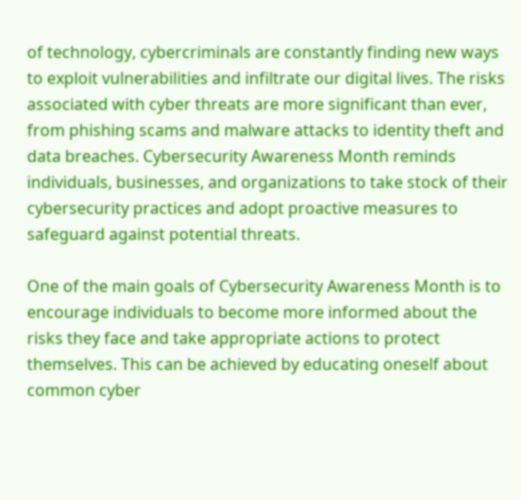of technology, cybercriminals are constantly finding new ways to exploit vulnerabilities and infiltrate our digital lives. The risks associated with cyber threats are more significant than ever, from phishing scams and malware attacks to identity theft and data breaches. Cybersecurity Awareness Month reminds individuals, businesses, and organizations to take stock of their cybersecurity practices and adopt proactive measures to safeguard against potential threats.

One of the main goals of Cybersecurity Awareness Month is to encourage individuals to become more informed about the risks they face and take appropriate actions to protect themselves. This can be achieved by educating oneself about common cyber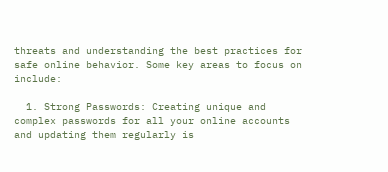threats and understanding the best practices for safe online behavior. Some key areas to focus on include:

  1. Strong Passwords: Creating unique and complex passwords for all your online accounts and updating them regularly is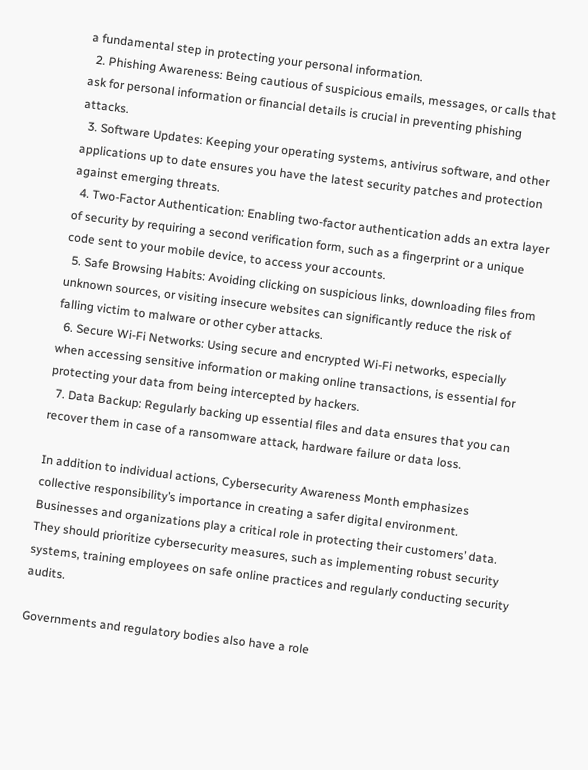a fundamental step in protecting your personal information.
  2. Phishing Awareness: Being cautious of suspicious emails, messages, or calls that ask for personal information or financial details is crucial in preventing phishing attacks.
  3. Software Updates: Keeping your operating systems, antivirus software, and other applications up to date ensures you have the latest security patches and protection against emerging threats.
  4. Two-Factor Authentication: Enabling two-factor authentication adds an extra layer of security by requiring a second verification form, such as a fingerprint or a unique code sent to your mobile device, to access your accounts.
  5. Safe Browsing Habits: Avoiding clicking on suspicious links, downloading files from unknown sources, or visiting insecure websites can significantly reduce the risk of falling victim to malware or other cyber attacks.
  6. Secure Wi-Fi Networks: Using secure and encrypted Wi-Fi networks, especially when accessing sensitive information or making online transactions, is essential for protecting your data from being intercepted by hackers.
  7. Data Backup: Regularly backing up essential files and data ensures that you can recover them in case of a ransomware attack, hardware failure or data loss.

In addition to individual actions, Cybersecurity Awareness Month emphasizes collective responsibility’s importance in creating a safer digital environment. Businesses and organizations play a critical role in protecting their customers’ data. They should prioritize cybersecurity measures, such as implementing robust security systems, training employees on safe online practices and regularly conducting security audits.

Governments and regulatory bodies also have a role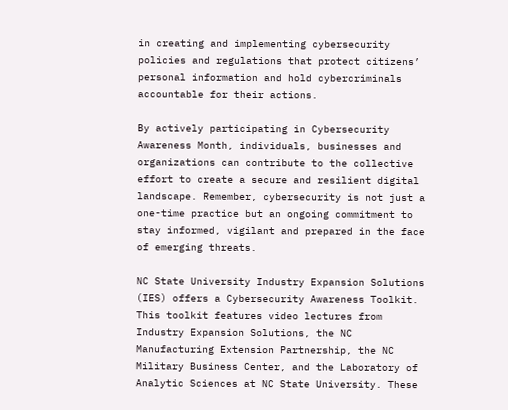in creating and implementing cybersecurity policies and regulations that protect citizens’ personal information and hold cybercriminals accountable for their actions.

By actively participating in Cybersecurity Awareness Month, individuals, businesses and organizations can contribute to the collective effort to create a secure and resilient digital landscape. Remember, cybersecurity is not just a one-time practice but an ongoing commitment to stay informed, vigilant and prepared in the face of emerging threats.

NC State University Industry Expansion Solutions (IES) offers a Cybersecurity Awareness Toolkit. This toolkit features video lectures from Industry Expansion Solutions, the NC Manufacturing Extension Partnership, the NC Military Business Center, and the Laboratory of Analytic Sciences at NC State University. These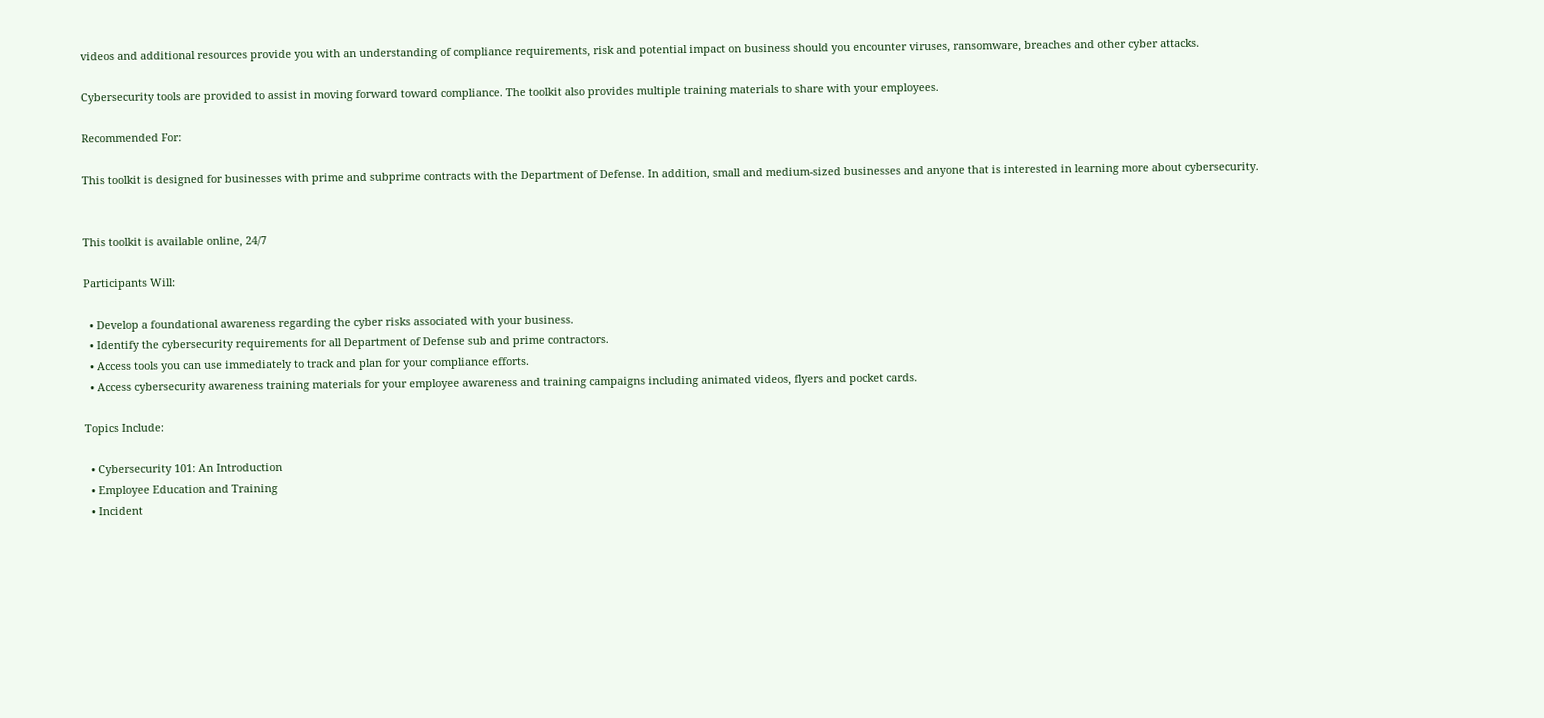videos and additional resources provide you with an understanding of compliance requirements, risk and potential impact on business should you encounter viruses, ransomware, breaches and other cyber attacks.

Cybersecurity tools are provided to assist in moving forward toward compliance. The toolkit also provides multiple training materials to share with your employees.

Recommended For:

This toolkit is designed for businesses with prime and subprime contracts with the Department of Defense. In addition, small and medium-sized businesses and anyone that is interested in learning more about cybersecurity.


This toolkit is available online, 24/7

Participants Will:

  • Develop a foundational awareness regarding the cyber risks associated with your business.
  • Identify the cybersecurity requirements for all Department of Defense sub and prime contractors.
  • Access tools you can use immediately to track and plan for your compliance efforts.
  • Access cybersecurity awareness training materials for your employee awareness and training campaigns including animated videos, flyers and pocket cards.

Topics Include:

  • Cybersecurity 101: An Introduction
  • Employee Education and Training
  • Incident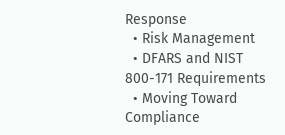Response
  • Risk Management
  • DFARS and NIST 800-171 Requirements
  • Moving Toward Compliance